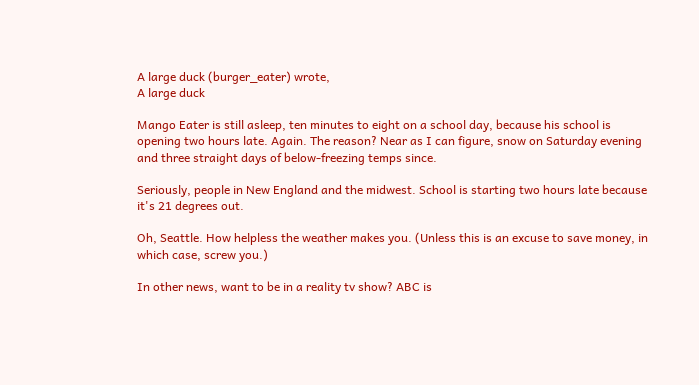A large duck (burger_eater) wrote,
A large duck

Mango Eater is still asleep, ten minutes to eight on a school day, because his school is opening two hours late. Again. The reason? Near as I can figure, snow on Saturday evening and three straight days of below-freezing temps since.

Seriously, people in New England and the midwest. School is starting two hours late because it's 21 degrees out.

Oh, Seattle. How helpless the weather makes you. (Unless this is an excuse to save money, in which case, screw you.)

In other news, want to be in a reality tv show? ABC is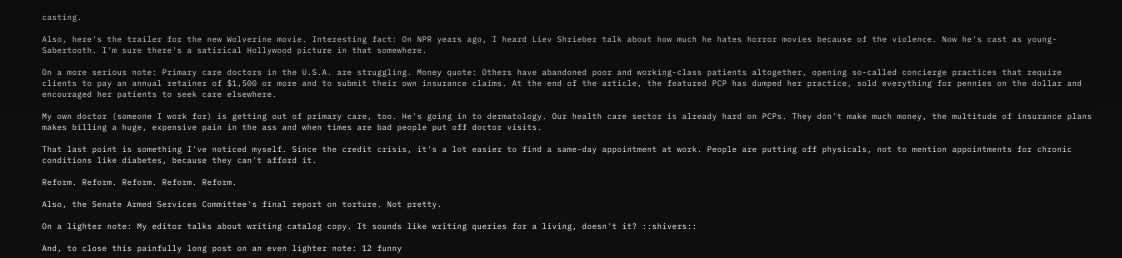casting.

Also, here's the trailer for the new Wolverine movie. Interesting fact: On NPR years ago, I heard Liev Shrieber talk about how much he hates horror movies because of the violence. Now he's cast as young-Sabertooth. I'm sure there's a satirical Hollywood picture in that somewhere.

On a more serious note: Primary care doctors in the U.S.A. are struggling. Money quote: Others have abandoned poor and working-class patients altogether, opening so-called concierge practices that require clients to pay an annual retainer of $1,500 or more and to submit their own insurance claims. At the end of the article, the featured PCP has dumped her practice, sold everything for pennies on the dollar and encouraged her patients to seek care elsewhere.

My own doctor (someone I work for) is getting out of primary care, too. He's going in to dermatology. Our health care sector is already hard on PCPs. They don't make much money, the multitude of insurance plans makes billing a huge, expensive pain in the ass and when times are bad people put off doctor visits.

That last point is something I've noticed myself. Since the credit crisis, it's a lot easier to find a same-day appointment at work. People are putting off physicals, not to mention appointments for chronic conditions like diabetes, because they can't afford it.

Reform. Reform. Reform. Reform. Reform.

Also, the Senate Armed Services Committee's final report on torture. Not pretty.

On a lighter note: My editor talks about writing catalog copy. It sounds like writing queries for a living, doesn't it? ::shivers::

And, to close this painfully long post on an even lighter note: 12 funny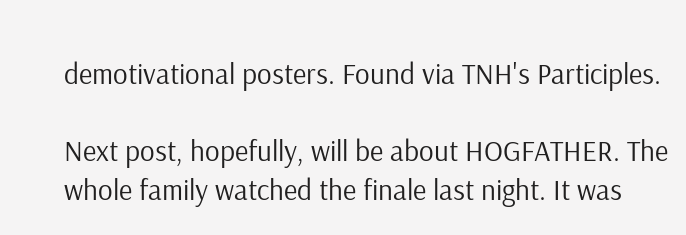demotivational posters. Found via TNH's Participles.

Next post, hopefully, will be about HOGFATHER. The whole family watched the finale last night. It was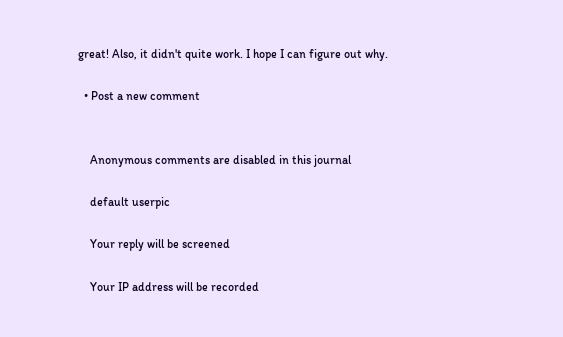great! Also, it didn't quite work. I hope I can figure out why.

  • Post a new comment


    Anonymous comments are disabled in this journal

    default userpic

    Your reply will be screened

    Your IP address will be recorded